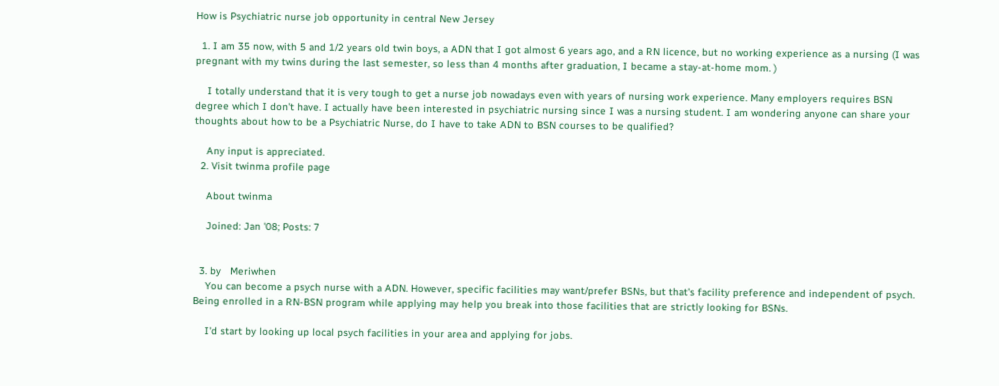How is Psychiatric nurse job opportunity in central New Jersey

  1. I am 35 now, with 5 and 1/2 years old twin boys, a ADN that I got almost 6 years ago, and a RN licence, but no working experience as a nursing (I was pregnant with my twins during the last semester, so less than 4 months after graduation, I became a stay-at-home mom. )

    I totally understand that it is very tough to get a nurse job nowadays even with years of nursing work experience. Many employers requires BSN degree which I don't have. I actually have been interested in psychiatric nursing since I was a nursing student. I am wondering anyone can share your thoughts about how to be a Psychiatric Nurse, do I have to take ADN to BSN courses to be qualified?

    Any input is appreciated.
  2. Visit twinma profile page

    About twinma

    Joined: Jan '08; Posts: 7


  3. by   Meriwhen
    You can become a psych nurse with a ADN. However, specific facilities may want/prefer BSNs, but that's facility preference and independent of psych. Being enrolled in a RN-BSN program while applying may help you break into those facilities that are strictly looking for BSNs.

    I'd start by looking up local psych facilities in your area and applying for jobs.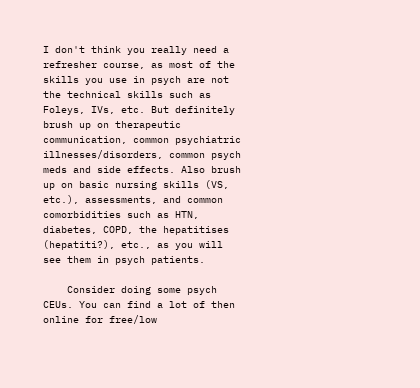I don't think you really need a refresher course, as most of the skills you use in psych are not the technical skills such as Foleys, IVs, etc. But definitely brush up on therapeutic communication, common psychiatric illnesses/disorders, common psych meds and side effects. Also brush up on basic nursing skills (VS, etc.), assessments, and common comorbidities such as HTN, diabetes, COPD, the hepatitises (hepatiti?), etc., as you will see them in psych patients.

    Consider doing some psych CEUs. You can find a lot of then online for free/low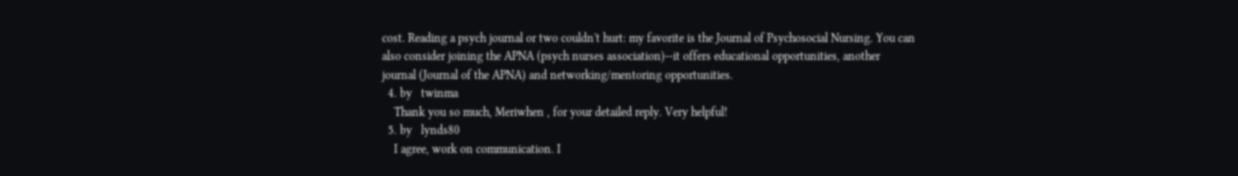cost. Reading a psych journal or two couldn't hurt: my favorite is the Journal of Psychosocial Nursing. You can also consider joining the APNA (psych nurses association)--it offers educational opportunities, another journal (Journal of the APNA) and networking/mentoring opportunities.
  4. by   twinma
    Thank you so much, Meriwhen , for your detailed reply. Very helpful!
  5. by   lynds80
    I agree, work on communication. I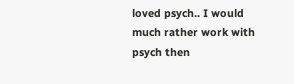loved psych.. I would much rather work with psych then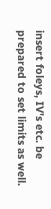insert foleys, IV's etc. be prepared to set limits as well.